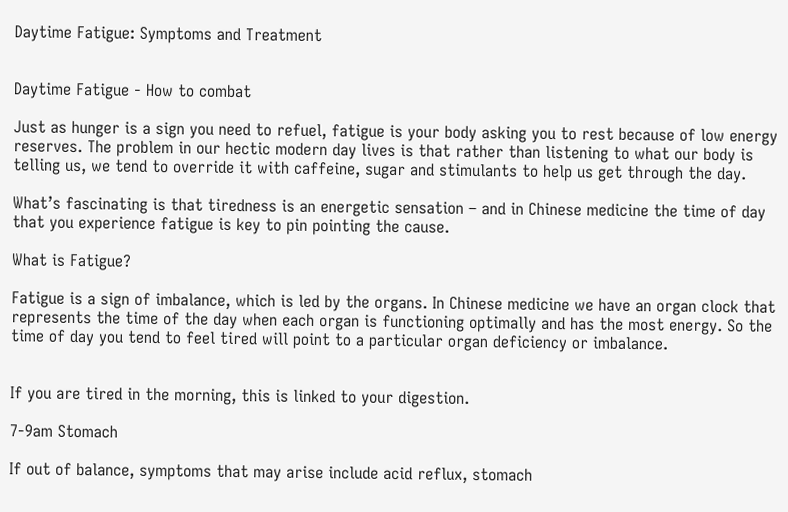Daytime Fatigue: Symptoms and Treatment


Daytime Fatigue - How to combat

Just as hunger is a sign you need to refuel, fatigue is your body asking you to rest because of low energy reserves. The problem in our hectic modern day lives is that rather than listening to what our body is telling us, we tend to override it with caffeine, sugar and stimulants to help us get through the day.

What’s fascinating is that tiredness is an energetic sensation – and in Chinese medicine the time of day that you experience fatigue is key to pin pointing the cause.

What is Fatigue?

Fatigue is a sign of imbalance, which is led by the organs. In Chinese medicine we have an organ clock that represents the time of the day when each organ is functioning optimally and has the most energy. So the time of day you tend to feel tired will point to a particular organ deficiency or imbalance.


If you are tired in the morning, this is linked to your digestion.

7-9am Stomach

If out of balance, symptoms that may arise include acid reflux, stomach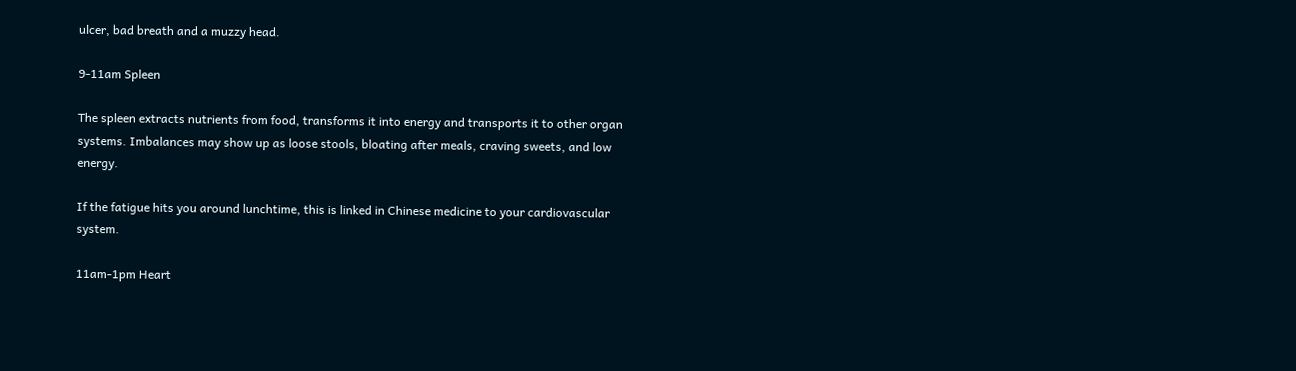ulcer, bad breath and a muzzy head.

9-11am Spleen

The spleen extracts nutrients from food, transforms it into energy and transports it to other organ systems. Imbalances may show up as loose stools, bloating after meals, craving sweets, and low energy.

If the fatigue hits you around lunchtime, this is linked in Chinese medicine to your cardiovascular system.

11am-1pm Heart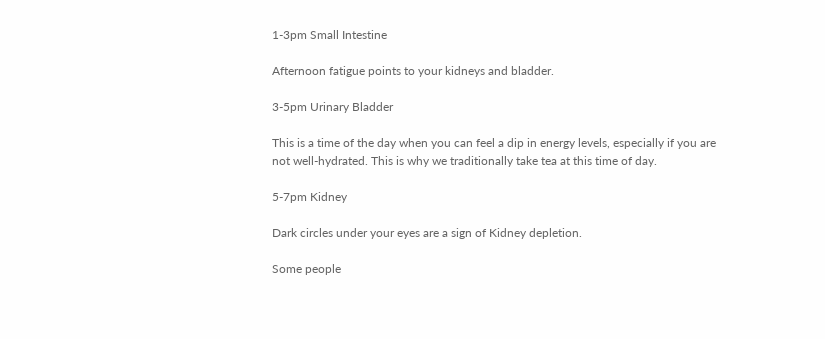1-3pm Small Intestine

Afternoon fatigue points to your kidneys and bladder.

3-5pm Urinary Bladder

This is a time of the day when you can feel a dip in energy levels, especially if you are not well-hydrated. This is why we traditionally take tea at this time of day.

5-7pm Kidney

Dark circles under your eyes are a sign of Kidney depletion.

Some people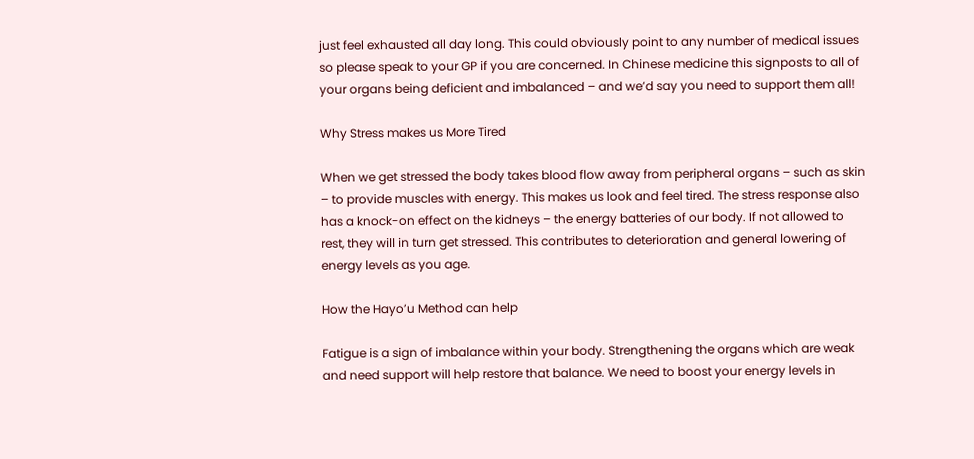just feel exhausted all day long. This could obviously point to any number of medical issues so please speak to your GP if you are concerned. In Chinese medicine this signposts to all of your organs being deficient and imbalanced – and we’d say you need to support them all!

Why Stress makes us More Tired

When we get stressed the body takes blood flow away from peripheral organs – such as skin – to provide muscles with energy. This makes us look and feel tired. The stress response also has a knock-on effect on the kidneys – the energy batteries of our body. If not allowed to rest, they will in turn get stressed. This contributes to deterioration and general lowering of energy levels as you age.

How the Hayo’u Method can help

Fatigue is a sign of imbalance within your body. Strengthening the organs which are weak and need support will help restore that balance. We need to boost your energy levels in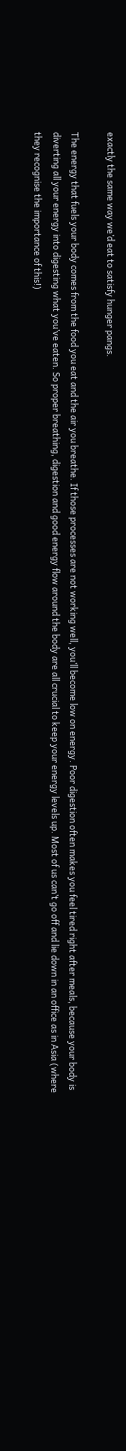exactly the same way we’d eat to satisfy hunger pangs.

The energy that fuels your body comes from the food you eat and the air you breathe. If those processes are not working well, you’ll become low on energy. Poor digestion often makes you feel tired right after meals, because your body is diverting all your energy into digesting what you’ve eaten. So proper breathing, digestion and good energy flow around the body are all crucial to keep your energy levels up. Most of us can’t go off and lie down in an office as in Asia (where they recognise the importance of this!)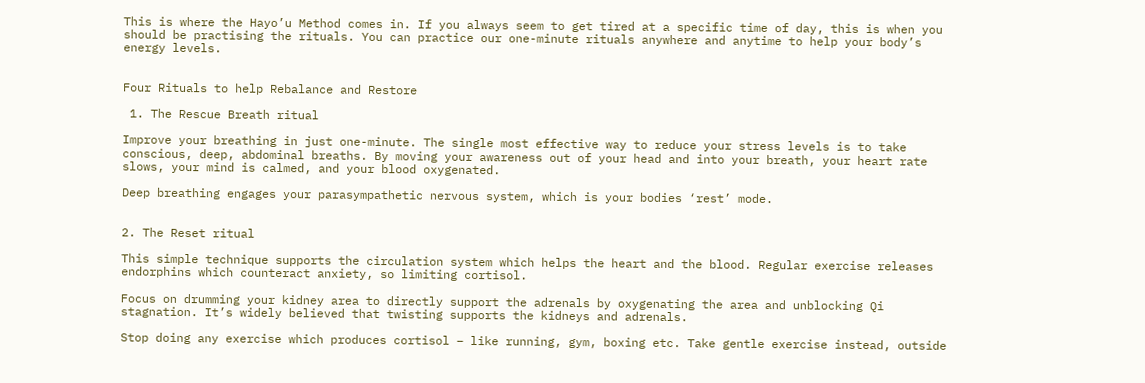This is where the Hayo’u Method comes in. If you always seem to get tired at a specific time of day, this is when you should be practising the rituals. You can practice our one-minute rituals anywhere and anytime to help your body’s energy levels.


Four Rituals to help Rebalance and Restore

 1. The Rescue Breath ritual

Improve your breathing in just one-minute. The single most effective way to reduce your stress levels is to take conscious, deep, abdominal breaths. By moving your awareness out of your head and into your breath, your heart rate slows, your mind is calmed, and your blood oxygenated.

Deep breathing engages your parasympathetic nervous system, which is your bodies ‘rest’ mode.


2. The Reset ritual

This simple technique supports the circulation system which helps the heart and the blood. Regular exercise releases endorphins which counteract anxiety, so limiting cortisol.

Focus on drumming your kidney area to directly support the adrenals by oxygenating the area and unblocking Qi stagnation. It’s widely believed that twisting supports the kidneys and adrenals.

Stop doing any exercise which produces cortisol – like running, gym, boxing etc. Take gentle exercise instead, outside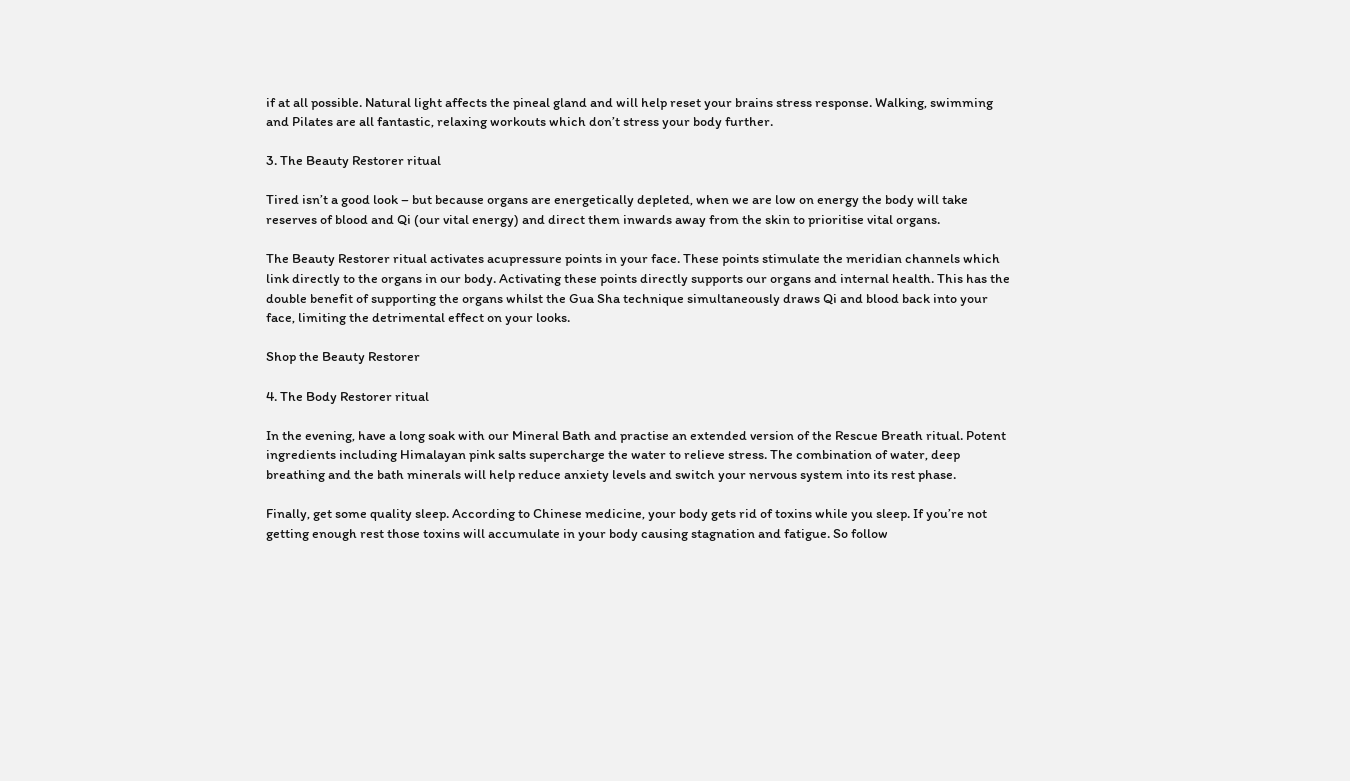if at all possible. Natural light affects the pineal gland and will help reset your brains stress response. Walking, swimming and Pilates are all fantastic, relaxing workouts which don’t stress your body further.

3. The Beauty Restorer ritual

Tired isn’t a good look – but because organs are energetically depleted, when we are low on energy the body will take reserves of blood and Qi (our vital energy) and direct them inwards away from the skin to prioritise vital organs.

The Beauty Restorer ritual activates acupressure points in your face. These points stimulate the meridian channels which link directly to the organs in our body. Activating these points directly supports our organs and internal health. This has the double benefit of supporting the organs whilst the Gua Sha technique simultaneously draws Qi and blood back into your face, limiting the detrimental effect on your looks.

Shop the Beauty Restorer

4. The Body Restorer ritual

In the evening, have a long soak with our Mineral Bath and practise an extended version of the Rescue Breath ritual. Potent ingredients including Himalayan pink salts supercharge the water to relieve stress. The combination of water, deep breathing and the bath minerals will help reduce anxiety levels and switch your nervous system into its rest phase.

Finally, get some quality sleep. According to Chinese medicine, your body gets rid of toxins while you sleep. If you’re not getting enough rest those toxins will accumulate in your body causing stagnation and fatigue. So follow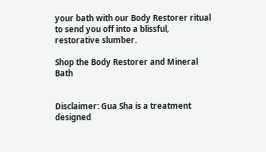your bath with our Body Restorer ritual to send you off into a blissful, restorative slumber.

Shop the Body Restorer and Mineral Bath


Disclaimer: Gua Sha is a treatment designed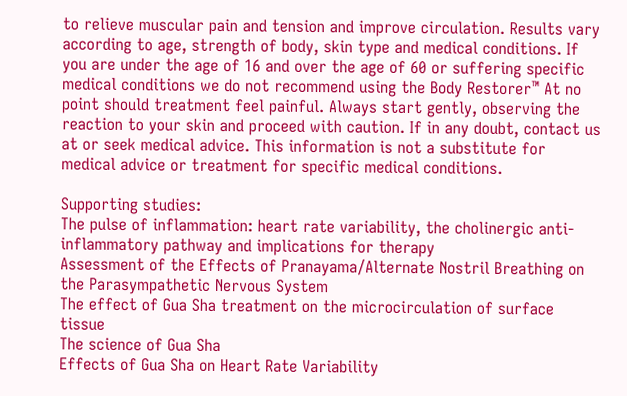to relieve muscular pain and tension and improve circulation. Results vary according to age, strength of body, skin type and medical conditions. If you are under the age of 16 and over the age of 60 or suffering specific medical conditions we do not recommend using the Body Restorer™ At no point should treatment feel painful. Always start gently, observing the reaction to your skin and proceed with caution. If in any doubt, contact us at or seek medical advice. This information is not a substitute for medical advice or treatment for specific medical conditions.

Supporting studies:
The pulse of inflammation: heart rate variability, the cholinergic anti-inflammatory pathway and implications for therapy
Assessment of the Effects of Pranayama/Alternate Nostril Breathing on the Parasympathetic Nervous System
The effect of Gua Sha treatment on the microcirculation of surface tissue
The science of Gua Sha
Effects of Gua Sha on Heart Rate Variability